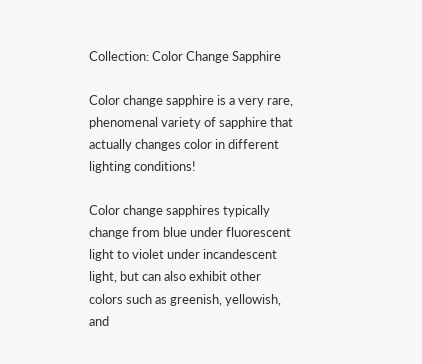Collection: Color Change Sapphire

Color change sapphire is a very rare, phenomenal variety of sapphire that actually changes color in different lighting conditions!

Color change sapphires typically change from blue under fluorescent light to violet under incandescent light, but can also exhibit other colors such as greenish, yellowish, and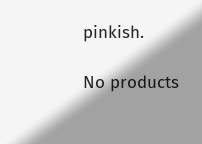pinkish.

No products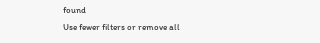found
Use fewer filters or remove all